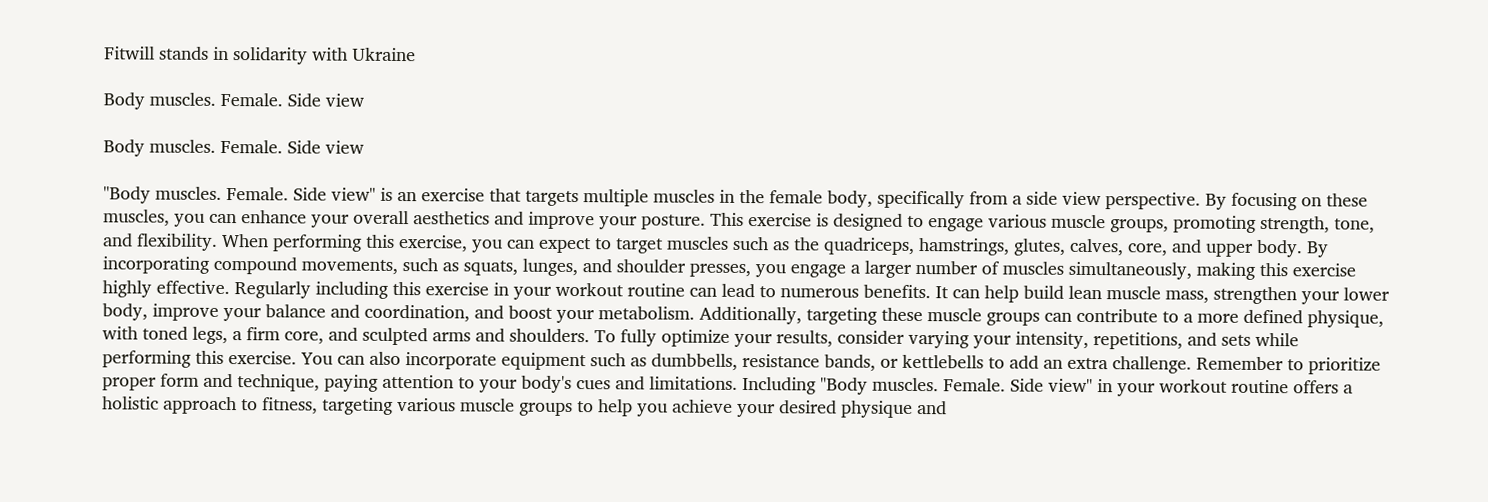Fitwill stands in solidarity with Ukraine

Body muscles. Female. Side view

Body muscles. Female. Side view

"Body muscles. Female. Side view" is an exercise that targets multiple muscles in the female body, specifically from a side view perspective. By focusing on these muscles, you can enhance your overall aesthetics and improve your posture. This exercise is designed to engage various muscle groups, promoting strength, tone, and flexibility. When performing this exercise, you can expect to target muscles such as the quadriceps, hamstrings, glutes, calves, core, and upper body. By incorporating compound movements, such as squats, lunges, and shoulder presses, you engage a larger number of muscles simultaneously, making this exercise highly effective. Regularly including this exercise in your workout routine can lead to numerous benefits. It can help build lean muscle mass, strengthen your lower body, improve your balance and coordination, and boost your metabolism. Additionally, targeting these muscle groups can contribute to a more defined physique, with toned legs, a firm core, and sculpted arms and shoulders. To fully optimize your results, consider varying your intensity, repetitions, and sets while performing this exercise. You can also incorporate equipment such as dumbbells, resistance bands, or kettlebells to add an extra challenge. Remember to prioritize proper form and technique, paying attention to your body's cues and limitations. Including "Body muscles. Female. Side view" in your workout routine offers a holistic approach to fitness, targeting various muscle groups to help you achieve your desired physique and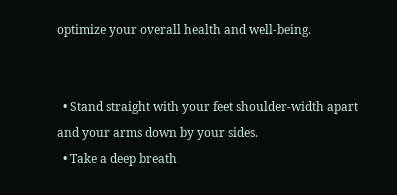optimize your overall health and well-being.


  • Stand straight with your feet shoulder-width apart and your arms down by your sides.
  • Take a deep breath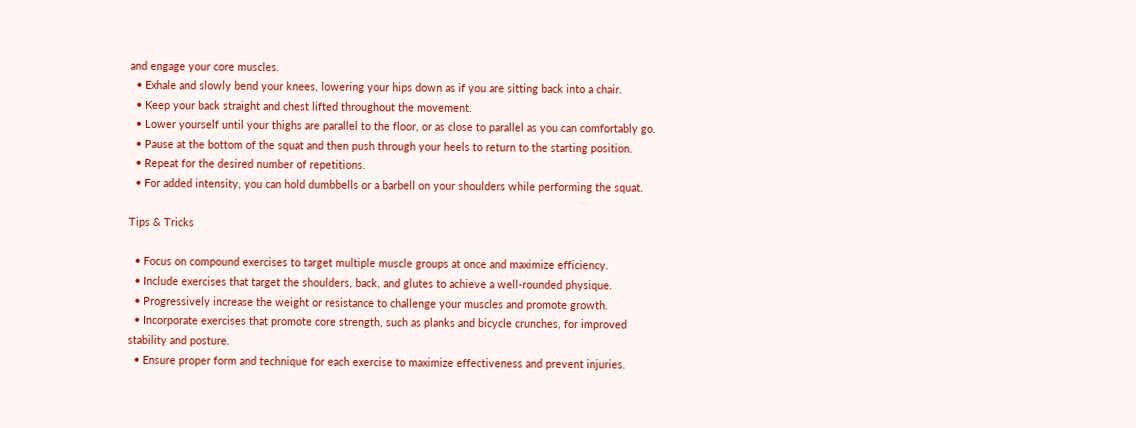and engage your core muscles.
  • Exhale and slowly bend your knees, lowering your hips down as if you are sitting back into a chair.
  • Keep your back straight and chest lifted throughout the movement.
  • Lower yourself until your thighs are parallel to the floor, or as close to parallel as you can comfortably go.
  • Pause at the bottom of the squat and then push through your heels to return to the starting position.
  • Repeat for the desired number of repetitions.
  • For added intensity, you can hold dumbbells or a barbell on your shoulders while performing the squat.

Tips & Tricks

  • Focus on compound exercises to target multiple muscle groups at once and maximize efficiency.
  • Include exercises that target the shoulders, back, and glutes to achieve a well-rounded physique.
  • Progressively increase the weight or resistance to challenge your muscles and promote growth.
  • Incorporate exercises that promote core strength, such as planks and bicycle crunches, for improved stability and posture.
  • Ensure proper form and technique for each exercise to maximize effectiveness and prevent injuries.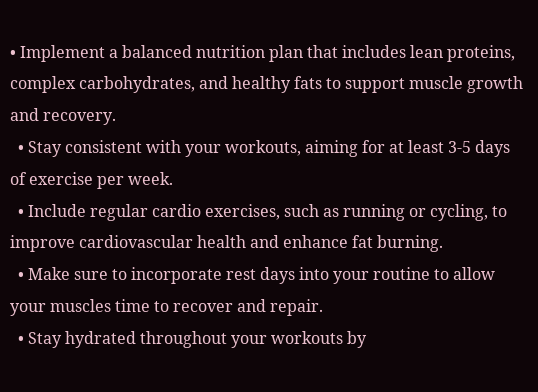• Implement a balanced nutrition plan that includes lean proteins, complex carbohydrates, and healthy fats to support muscle growth and recovery.
  • Stay consistent with your workouts, aiming for at least 3-5 days of exercise per week.
  • Include regular cardio exercises, such as running or cycling, to improve cardiovascular health and enhance fat burning.
  • Make sure to incorporate rest days into your routine to allow your muscles time to recover and repair.
  • Stay hydrated throughout your workouts by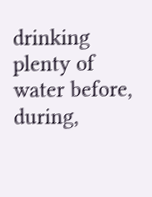drinking plenty of water before, during,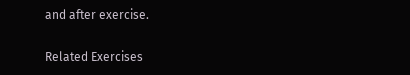and after exercise.

Related Exercises